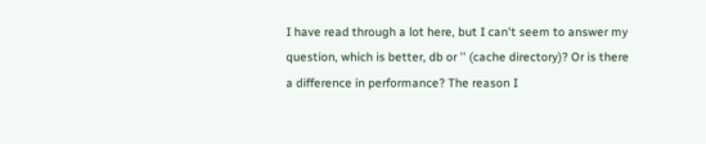I have read through a lot here, but I can't seem to answer my question, which is better, db or '' (cache directory)? Or is there a difference in performance? The reason I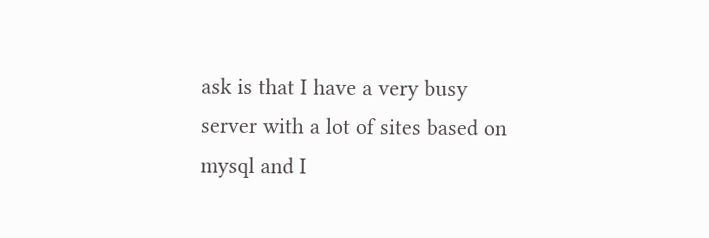ask is that I have a very busy server with a lot of sites based on mysql and I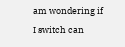am wondering if I switch can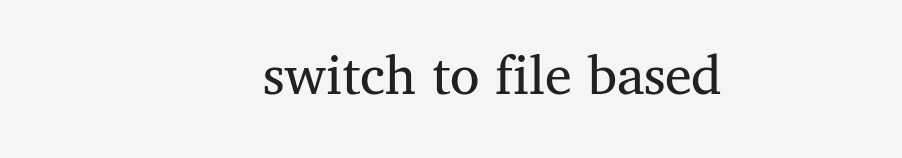switch to file based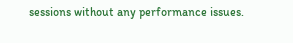sessions without any performance issues.